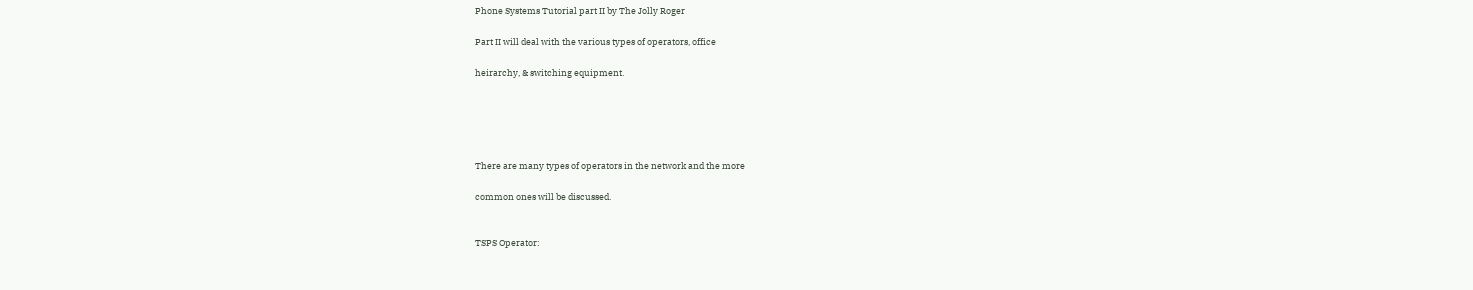Phone Systems Tutorial part II by The Jolly Roger

Part II will deal with the various types of operators, office

heirarchy, & switching equipment.





There are many types of operators in the network and the more

common ones will be discussed.


TSPS Operator: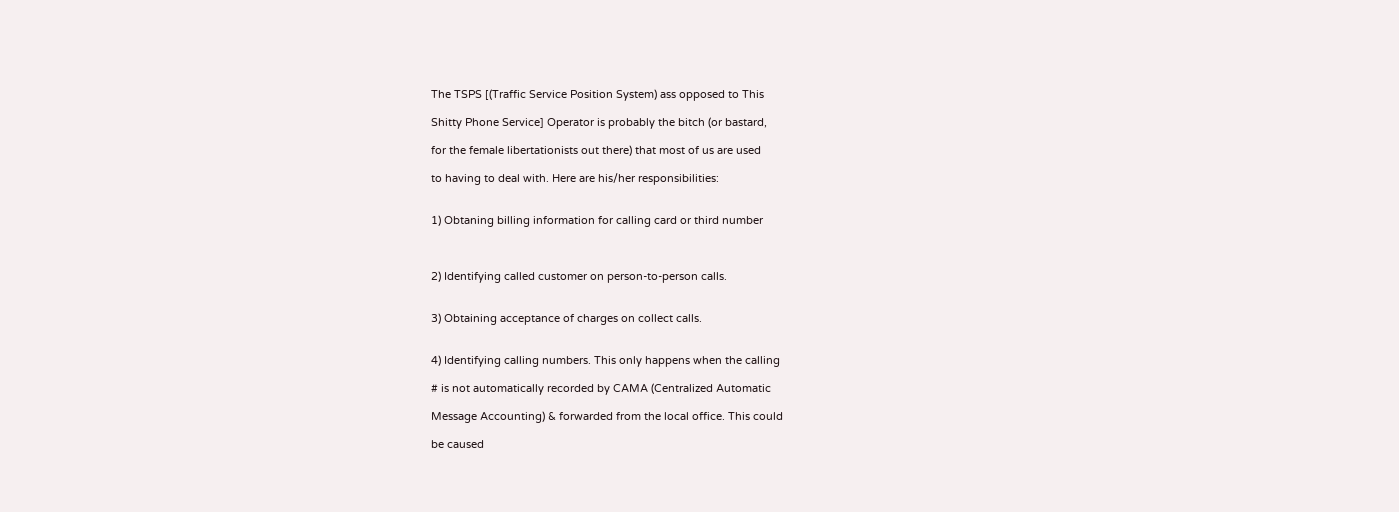The TSPS [(Traffic Service Position System) ass opposed to This

Shitty Phone Service] Operator is probably the bitch (or bastard,

for the female libertationists out there) that most of us are used

to having to deal with. Here are his/her responsibilities:


1) Obtaning billing information for calling card or third number



2) Identifying called customer on person-to-person calls.


3) Obtaining acceptance of charges on collect calls.


4) Identifying calling numbers. This only happens when the calling

# is not automatically recorded by CAMA (Centralized Automatic

Message Accounting) & forwarded from the local office. This could

be caused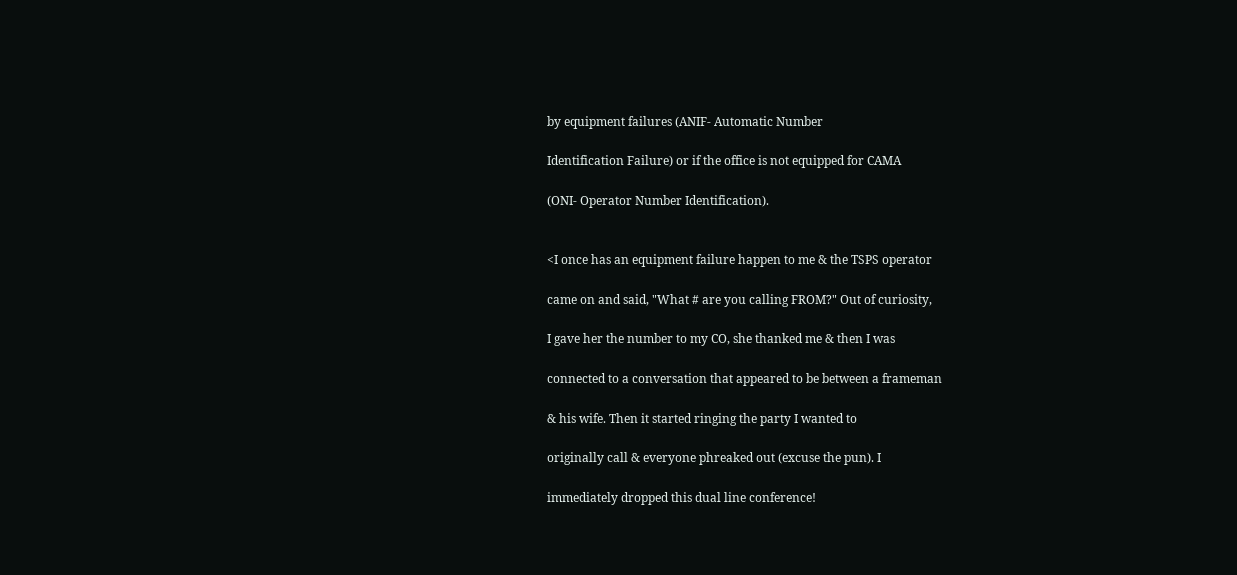by equipment failures (ANIF- Automatic Number

Identification Failure) or if the office is not equipped for CAMA

(ONI- Operator Number Identification).


<I once has an equipment failure happen to me & the TSPS operator

came on and said, "What # are you calling FROM?" Out of curiosity,

I gave her the number to my CO, she thanked me & then I was

connected to a conversation that appeared to be between a frameman

& his wife. Then it started ringing the party I wanted to

originally call & everyone phreaked out (excuse the pun). I

immediately dropped this dual line conference!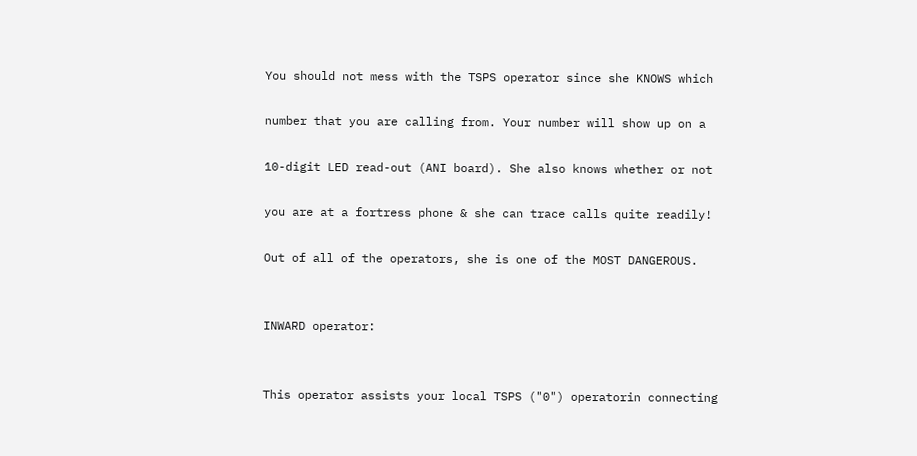You should not mess with the TSPS operator since she KNOWS which

number that you are calling from. Your number will show up on a

10-digit LED read-out (ANI board). She also knows whether or not

you are at a fortress phone & she can trace calls quite readily!

Out of all of the operators, she is one of the MOST DANGEROUS.


INWARD operator:


This operator assists your local TSPS ("0") operatorin connecting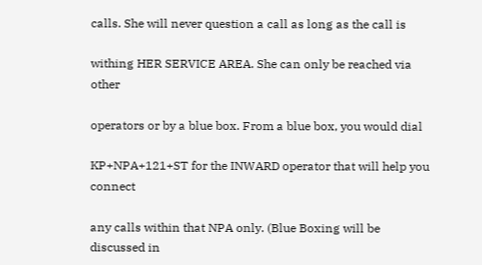calls. She will never question a call as long as the call is

withing HER SERVICE AREA. She can only be reached via other

operators or by a blue box. From a blue box, you would dial

KP+NPA+121+ST for the INWARD operator that will help you connect

any calls within that NPA only. (Blue Boxing will be discussed in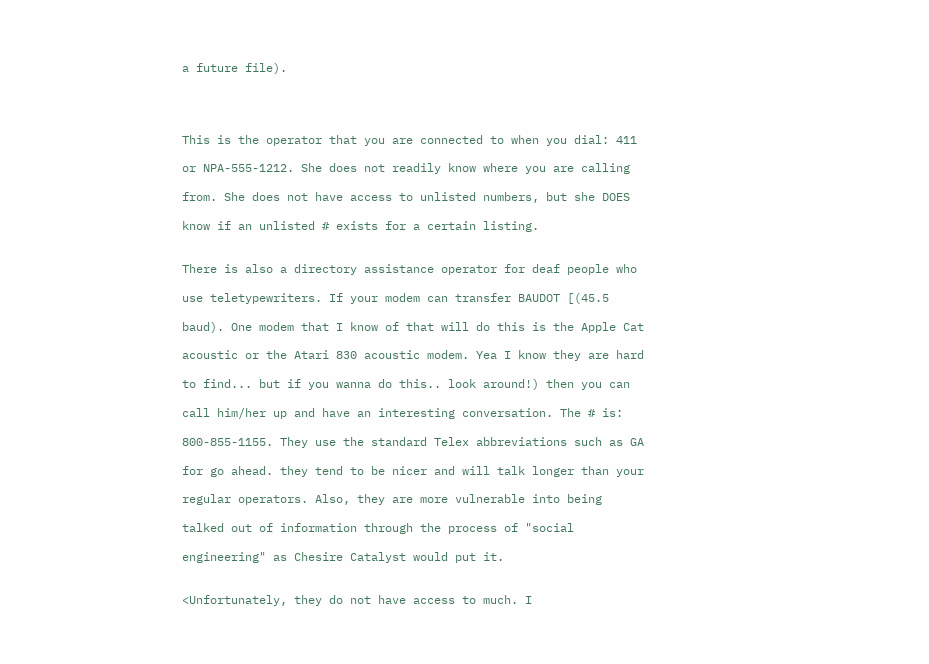a future file).




This is the operator that you are connected to when you dial: 411

or NPA-555-1212. She does not readily know where you are calling

from. She does not have access to unlisted numbers, but she DOES

know if an unlisted # exists for a certain listing.


There is also a directory assistance operator for deaf people who

use teletypewriters. If your modem can transfer BAUDOT [(45.5

baud). One modem that I know of that will do this is the Apple Cat

acoustic or the Atari 830 acoustic modem. Yea I know they are hard

to find... but if you wanna do this.. look around!) then you can

call him/her up and have an interesting conversation. The # is:

800-855-1155. They use the standard Telex abbreviations such as GA

for go ahead. they tend to be nicer and will talk longer than your

regular operators. Also, they are more vulnerable into being

talked out of information through the process of "social

engineering" as Chesire Catalyst would put it.


<Unfortunately, they do not have access to much. I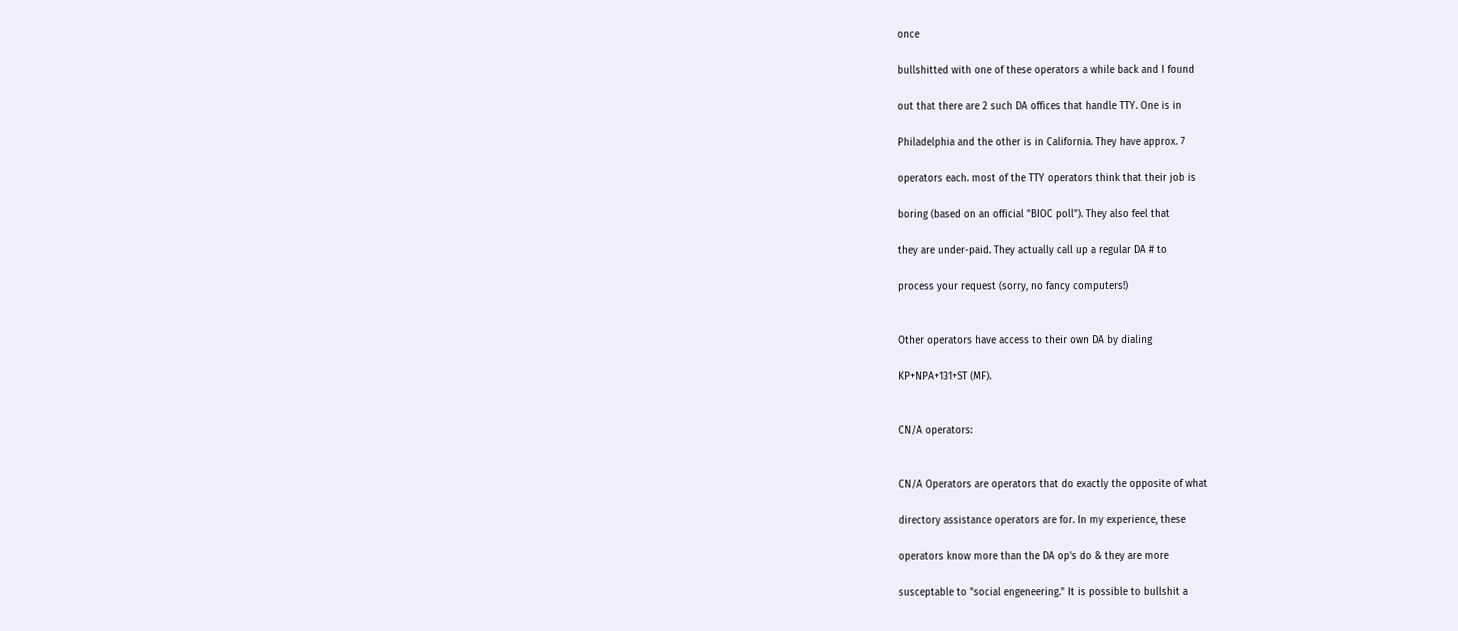once

bullshitted with one of these operators a while back and I found

out that there are 2 such DA offices that handle TTY. One is in

Philadelphia and the other is in California. They have approx. 7

operators each. most of the TTY operators think that their job is

boring (based on an official "BIOC poll"). They also feel that

they are under-paid. They actually call up a regular DA # to

process your request (sorry, no fancy computers!)


Other operators have access to their own DA by dialing

KP+NPA+131+ST (MF).


CN/A operators:


CN/A Operators are operators that do exactly the opposite of what

directory assistance operators are for. In my experience, these

operators know more than the DA op's do & they are more

susceptable to "social engeneering." It is possible to bullshit a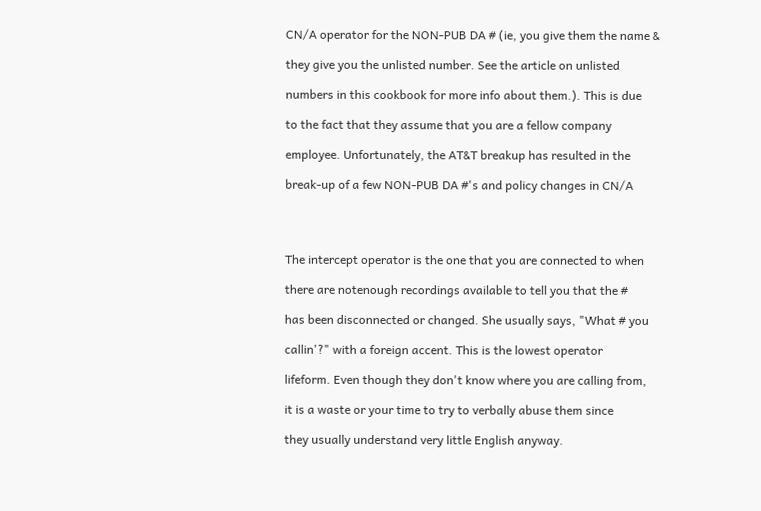CN/A operator for the NON-PUB DA # (ie, you give them the name &

they give you the unlisted number. See the article on unlisted

numbers in this cookbook for more info about them.). This is due

to the fact that they assume that you are a fellow company

employee. Unfortunately, the AT&T breakup has resulted in the

break-up of a few NON-PUB DA #'s and policy changes in CN/A




The intercept operator is the one that you are connected to when

there are notenough recordings available to tell you that the #

has been disconnected or changed. She usually says, "What # you

callin'?" with a foreign accent. This is the lowest operator

lifeform. Even though they don't know where you are calling from,

it is a waste or your time to try to verbally abuse them since

they usually understand very little English anyway.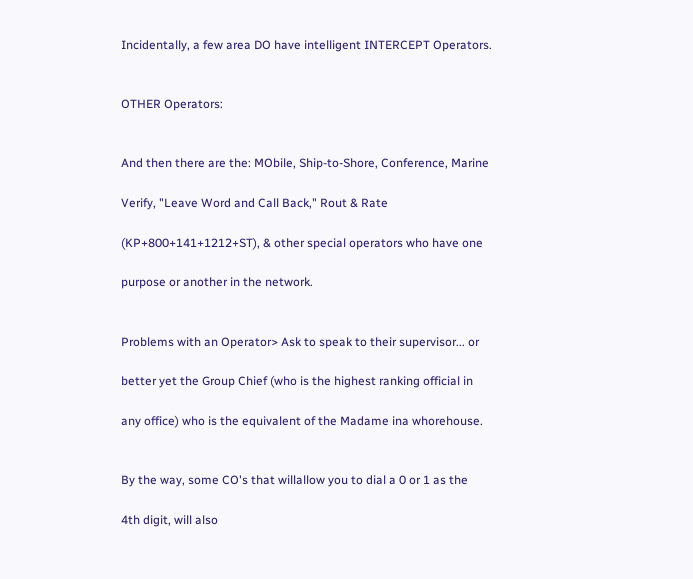Incidentally, a few area DO have intelligent INTERCEPT Operators.


OTHER Operators:


And then there are the: MObile, Ship-to-Shore, Conference, Marine

Verify, "Leave Word and Call Back," Rout & Rate

(KP+800+141+1212+ST), & other special operators who have one

purpose or another in the network.


Problems with an Operator> Ask to speak to their supervisor... or

better yet the Group Chief (who is the highest ranking official in

any office) who is the equivalent of the Madame ina whorehouse.


By the way, some CO's that willallow you to dial a 0 or 1 as the

4th digit, will also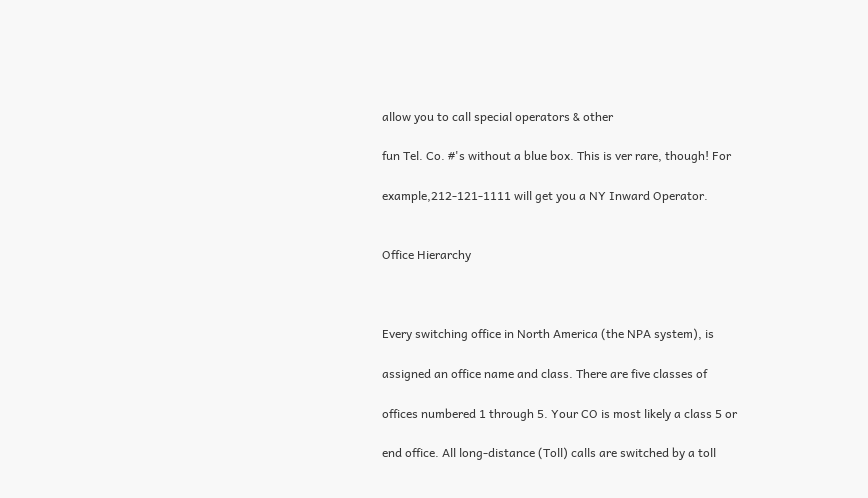allow you to call special operators & other

fun Tel. Co. #'s without a blue box. This is ver rare, though! For

example,212-121-1111 will get you a NY Inward Operator.


Office Hierarchy



Every switching office in North America (the NPA system), is

assigned an office name and class. There are five classes of

offices numbered 1 through 5. Your CO is most likely a class 5 or

end office. All long-distance (Toll) calls are switched by a toll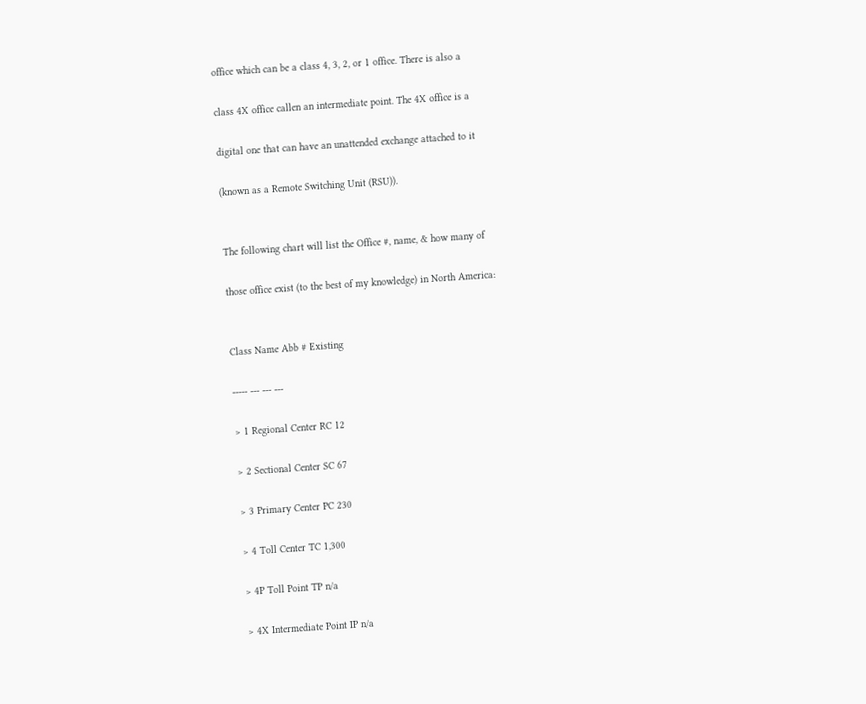office which can be a class 4, 3, 2, or 1 office. There is also a

class 4X office callen an intermediate point. The 4X office is a

digital one that can have an unattended exchange attached to it

(known as a Remote Switching Unit (RSU)).


The following chart will list the Office #, name, & how many of

those office exist (to the best of my knowledge) in North America:


Class Name Abb # Existing

----- --- --- ---

> 1 Regional Center RC 12

> 2 Sectional Center SC 67

> 3 Primary Center PC 230

> 4 Toll Center TC 1,300

> 4P Toll Point TP n/a

> 4X Intermediate Point IP n/a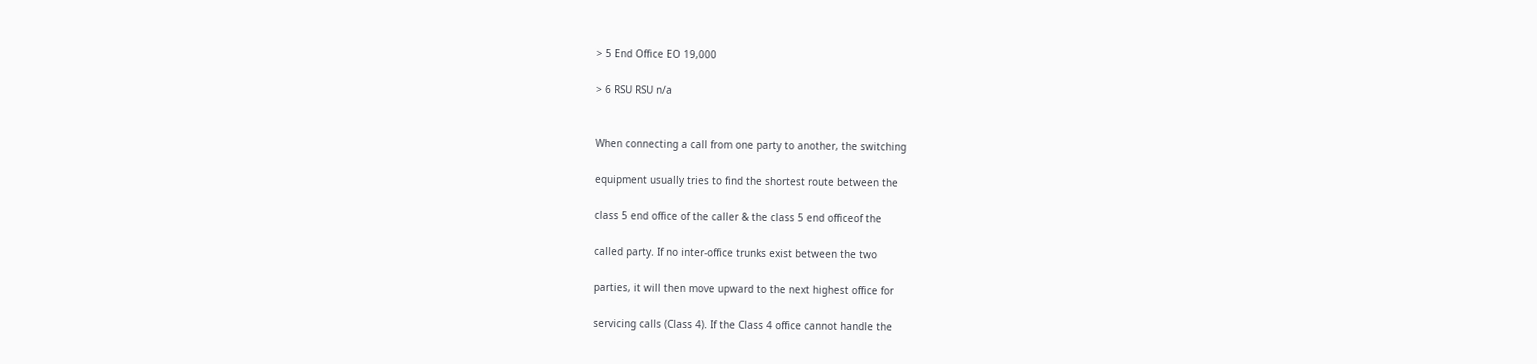> 5 End Office EO 19,000

> 6 RSU RSU n/a


When connecting a call from one party to another, the switching

equipment usually tries to find the shortest route between the

class 5 end office of the caller & the class 5 end officeof the

called party. If no inter-office trunks exist between the two

parties, it will then move upward to the next highest office for

servicing calls (Class 4). If the Class 4 office cannot handle the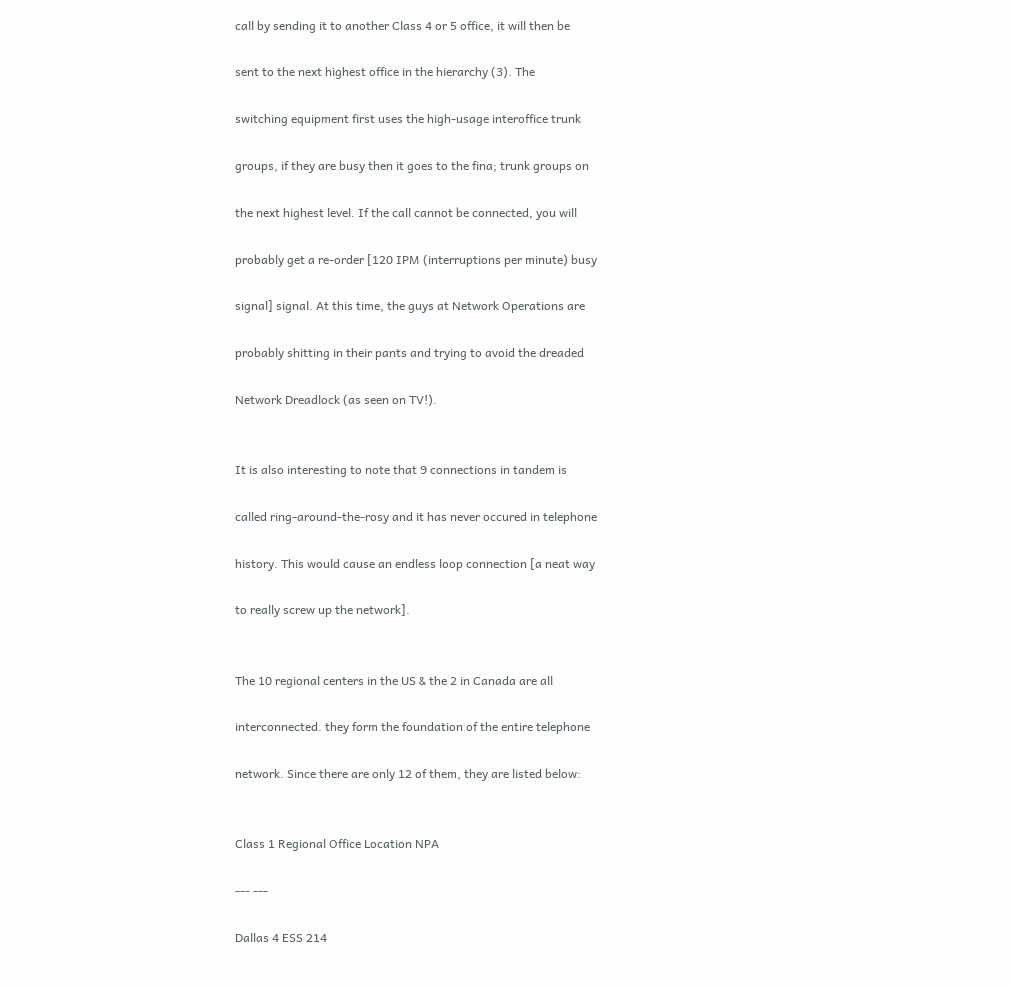call by sending it to another Class 4 or 5 office, it will then be

sent to the next highest office in the hierarchy (3). The

switching equipment first uses the high-usage interoffice trunk

groups, if they are busy then it goes to the fina; trunk groups on

the next highest level. If the call cannot be connected, you will

probably get a re-order [120 IPM (interruptions per minute) busy

signal] signal. At this time, the guys at Network Operations are

probably shitting in their pants and trying to avoid the dreaded

Network Dreadlock (as seen on TV!).


It is also interesting to note that 9 connections in tandem is

called ring-around-the-rosy and it has never occured in telephone

history. This would cause an endless loop connection [a neat way

to really screw up the network].


The 10 regional centers in the US & the 2 in Canada are all

interconnected. they form the foundation of the entire telephone

network. Since there are only 12 of them, they are listed below:


Class 1 Regional Office Location NPA

--- ---

Dallas 4 ESS 214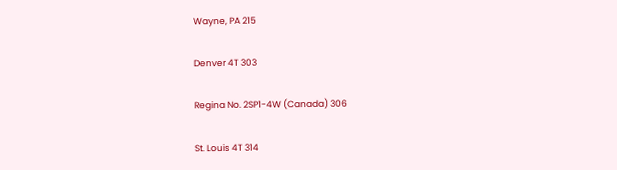Wayne, PA 215

Denver 4T 303

Regina No. 2SP1-4W (Canada) 306

St. Louis 4T 314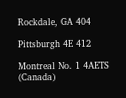Rockdale, GA 404

Pittsburgh 4E 412

Montreal No. 1 4AETS (Canada)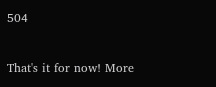504


That's it for now! More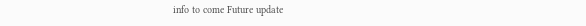info to come Future update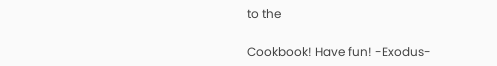to the

Cookbook! Have fun! -Exodus-